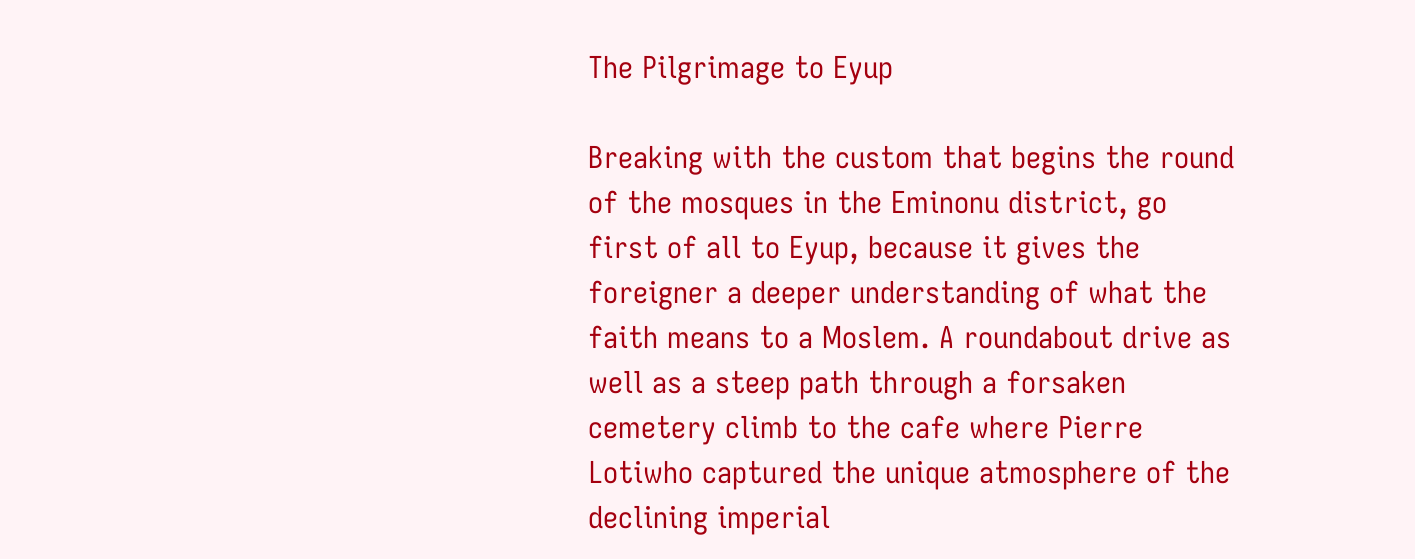The Pilgrimage to Eyup

Breaking with the custom that begins the round of the mosques in the Eminonu district, go first of all to Eyup, because it gives the foreigner a deeper understanding of what the faith means to a Moslem. A roundabout drive as well as a steep path through a forsaken cemetery climb to the cafe where Pierre Lotiwho captured the unique atmosphere of the declining imperial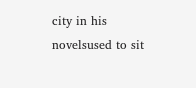city in his novelsused to sit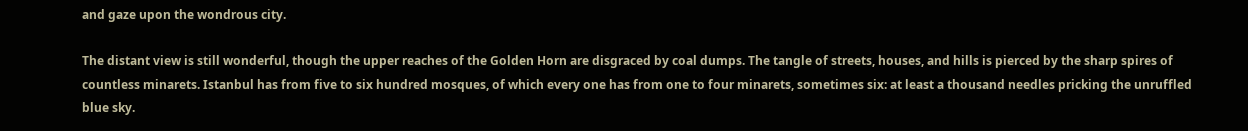and gaze upon the wondrous city.

The distant view is still wonderful, though the upper reaches of the Golden Horn are disgraced by coal dumps. The tangle of streets, houses, and hills is pierced by the sharp spires of countless minarets. Istanbul has from five to six hundred mosques, of which every one has from one to four minarets, sometimes six: at least a thousand needles pricking the unruffled blue sky.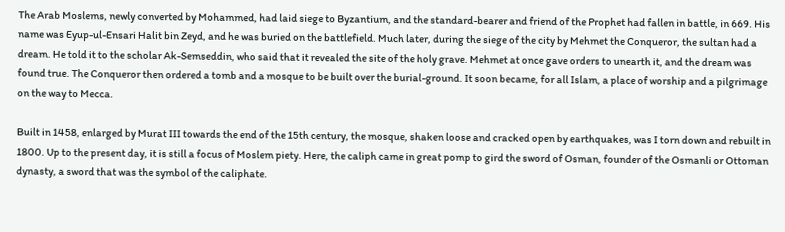The Arab Moslems, newly converted by Mohammed, had laid siege to Byzantium, and the standard-bearer and friend of the Prophet had fallen in battle, in 669. His name was Eyup-ul-Ensari Halit bin Zeyd, and he was buried on the battlefield. Much later, during the siege of the city by Mehmet the Conqueror, the sultan had a dream. He told it to the scholar Ak-Semseddin, who said that it revealed the site of the holy grave. Mehmet at once gave orders to unearth it, and the dream was found true. The Conqueror then ordered a tomb and a mosque to be built over the burial-ground. It soon became, for all Islam, a place of worship and a pilgrimage on the way to Mecca.

Built in 1458, enlarged by Murat III towards the end of the 15th century, the mosque, shaken loose and cracked open by earthquakes, was I torn down and rebuilt in 1800. Up to the present day, it is still a focus of Moslem piety. Here, the caliph came in great pomp to gird the sword of Osman, founder of the Osmanli or Ottoman dynasty, a sword that was the symbol of the caliphate.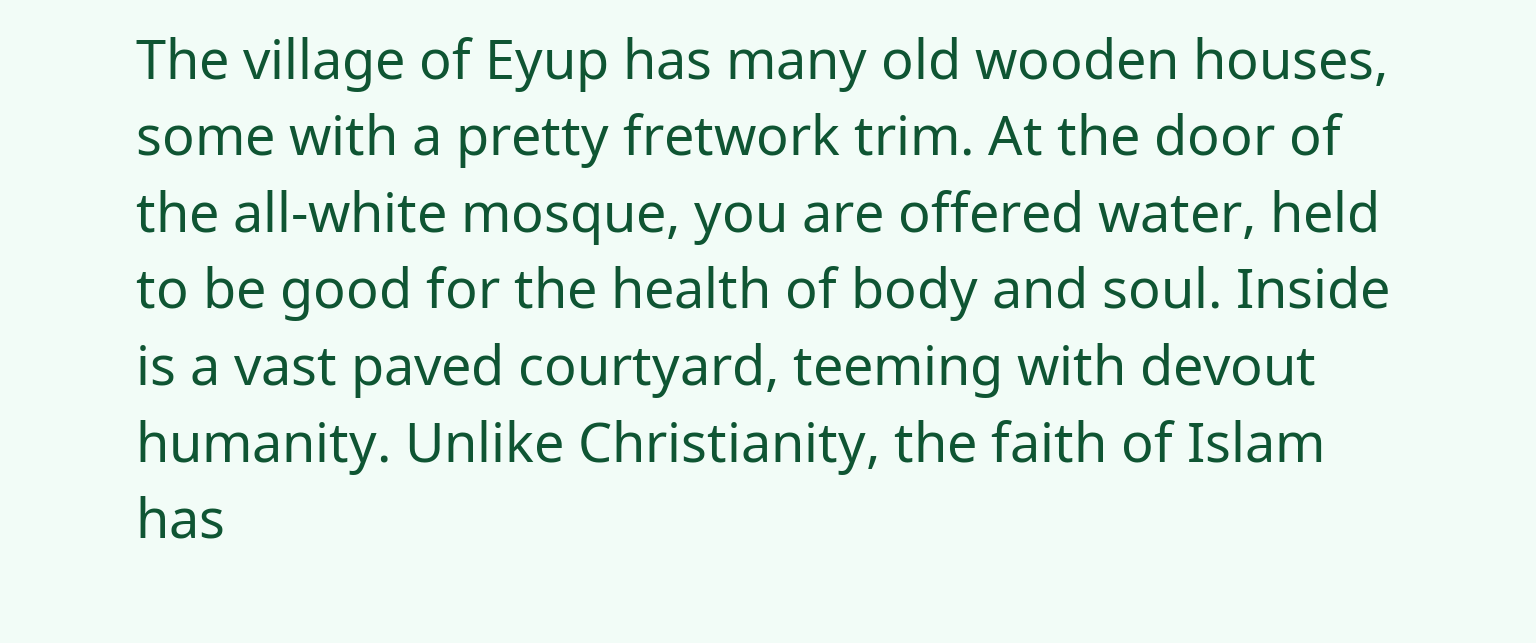The village of Eyup has many old wooden houses, some with a pretty fretwork trim. At the door of the all-white mosque, you are offered water, held to be good for the health of body and soul. Inside is a vast paved courtyard, teeming with devout humanity. Unlike Christianity, the faith of Islam has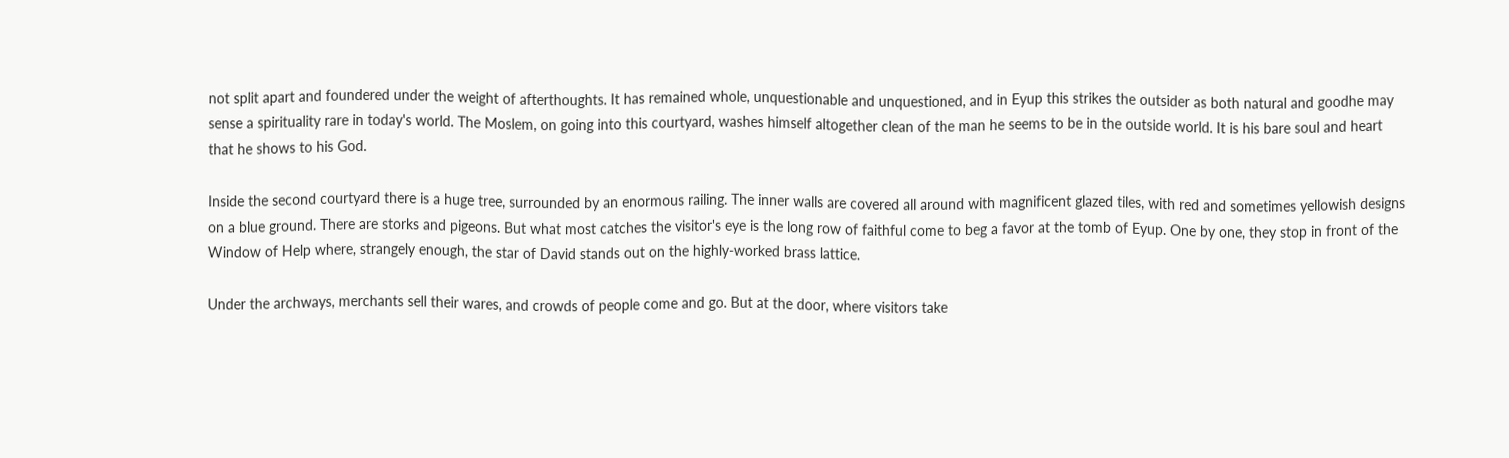not split apart and foundered under the weight of afterthoughts. It has remained whole, unquestionable and unquestioned, and in Eyup this strikes the outsider as both natural and goodhe may sense a spirituality rare in today's world. The Moslem, on going into this courtyard, washes himself altogether clean of the man he seems to be in the outside world. It is his bare soul and heart that he shows to his God.

Inside the second courtyard there is a huge tree, surrounded by an enormous railing. The inner walls are covered all around with magnificent glazed tiles, with red and sometimes yellowish designs on a blue ground. There are storks and pigeons. But what most catches the visitor's eye is the long row of faithful come to beg a favor at the tomb of Eyup. One by one, they stop in front of the Window of Help where, strangely enough, the star of David stands out on the highly-worked brass lattice.

Under the archways, merchants sell their wares, and crowds of people come and go. But at the door, where visitors take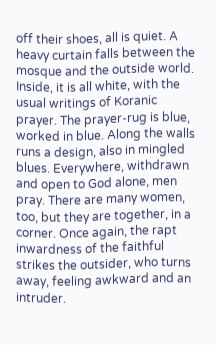off their shoes, all is quiet. A heavy curtain falls between the mosque and the outside world.
Inside, it is all white, with the usual writings of Koranic prayer. The prayer-rug is blue, worked in blue. Along the walls runs a design, also in mingled blues. Everywhere, withdrawn and open to God alone, men pray. There are many women, too, but they are together, in a corner. Once again, the rapt inwardness of the faithful strikes the outsider, who turns away, feeling awkward and an intruder.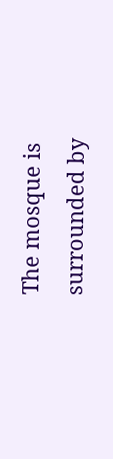The mosque is surrounded by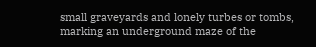small graveyards and lonely turbes or tombs, marking an underground maze of the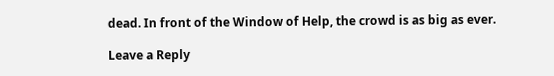dead. In front of the Window of Help, the crowd is as big as ever.

Leave a Reply